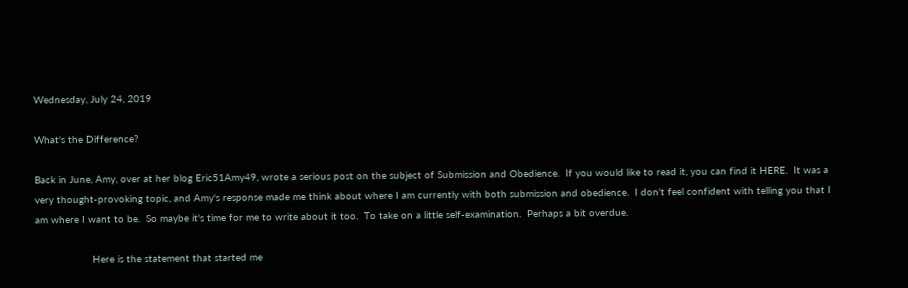Wednesday, July 24, 2019

What's the Difference?

Back in June, Amy, over at her blog Eric51Amy49, wrote a serious post on the subject of Submission and Obedience.  If you would like to read it, you can find it HERE.  It was a very thought-provoking topic, and Amy's response made me think about where I am currently with both submission and obedience.  I don't feel confident with telling you that I am where I want to be.  So maybe it's time for me to write about it too.  To take on a little self-examination.  Perhaps a bit overdue.

                   Here is the statement that started me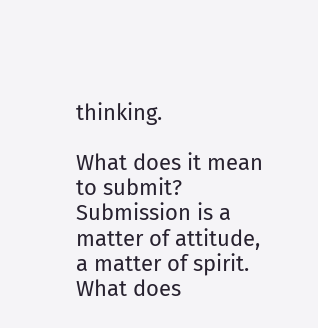thinking.

What does it mean to submit?
Submission is a matter of attitude, a matter of spirit.
What does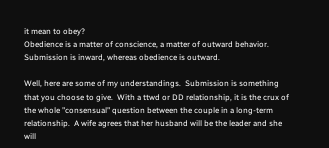it mean to obey?
Obedience is a matter of conscience, a matter of outward behavior.
Submission is inward, whereas obedience is outward.

Well, here are some of my understandings.  Submission is something that you choose to give.  With a ttwd or DD relationship, it is the crux of the whole "consensual" question between the couple in a long-term relationship.  A wife agrees that her husband will be the leader and she will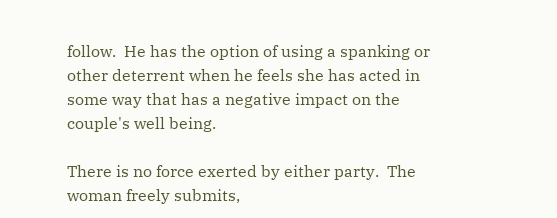follow.  He has the option of using a spanking or other deterrent when he feels she has acted in some way that has a negative impact on the couple's well being.

There is no force exerted by either party.  The woman freely submits,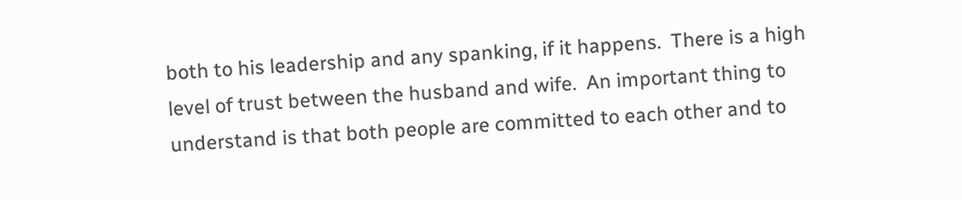both to his leadership and any spanking, if it happens.  There is a high level of trust between the husband and wife.  An important thing to understand is that both people are committed to each other and to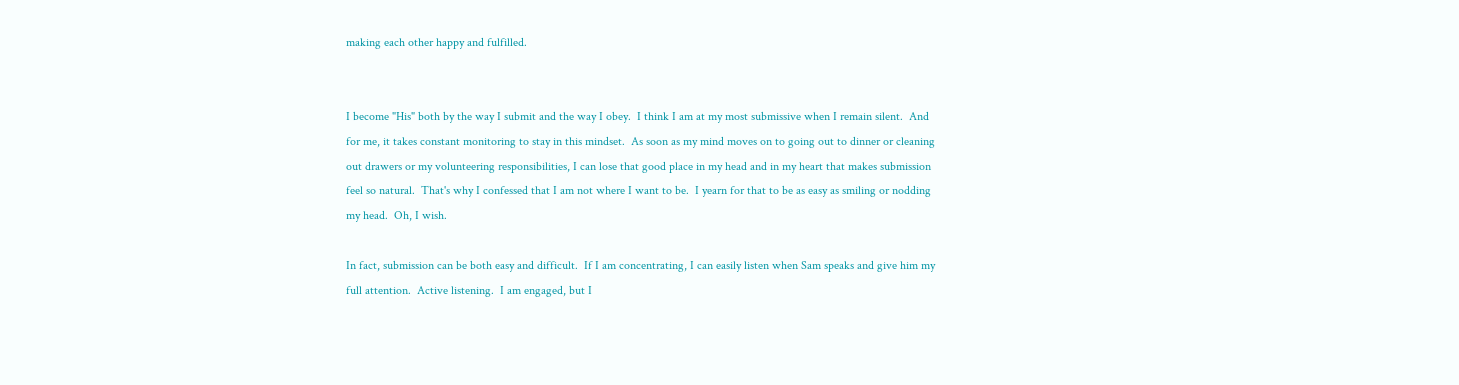making each other happy and fulfilled.


I become "His" both by the way I submit and the way I obey.  I think I am at my most submissive when I remain silent.  And for me, it takes constant monitoring to stay in this mindset.  As soon as my mind moves on to going out to dinner or cleaning out drawers or my volunteering responsibilities, I can lose that good place in my head and in my heart that makes submission feel so natural.  That's why I confessed that I am not where I want to be.  I yearn for that to be as easy as smiling or nodding my head.  Oh, I wish.

In fact, submission can be both easy and difficult.  If I am concentrating, I can easily listen when Sam speaks and give him my full attention.  Active listening.  I am engaged, but I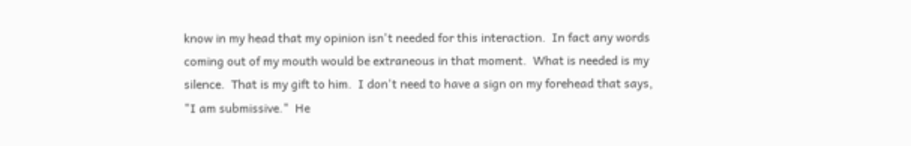know in my head that my opinion isn't needed for this interaction.  In fact any words coming out of my mouth would be extraneous in that moment.  What is needed is my silence.  That is my gift to him.  I don't need to have a sign on my forehead that says, "I am submissive."  He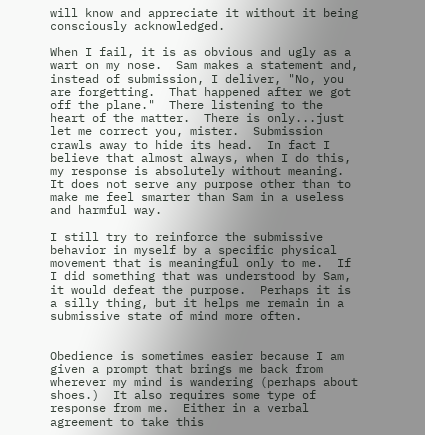will know and appreciate it without it being consciously acknowledged.

When I fail, it is as obvious and ugly as a wart on my nose.  Sam makes a statement and, instead of submission, I deliver, "No, you are forgetting.  That happened after we got off the plane."  There listening to the heart of the matter.  There is only...just let me correct you, mister.  Submission crawls away to hide its head.  In fact I believe that almost always, when I do this, my response is absolutely without meaning.  It does not serve any purpose other than to make me feel smarter than Sam in a useless and harmful way.

I still try to reinforce the submissive behavior in myself by a specific physical movement that is meaningful only to me.  If I did something that was understood by Sam, it would defeat the purpose.  Perhaps it is a silly thing, but it helps me remain in a submissive state of mind more often.


Obedience is sometimes easier because I am given a prompt that brings me back from wherever my mind is wandering (perhaps about shoes.)  It also requires some type of response from me.  Either in a verbal agreement to take this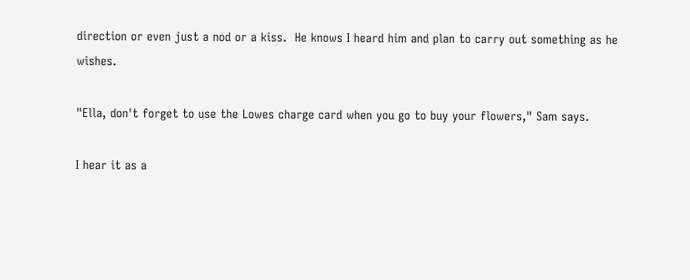direction or even just a nod or a kiss.  He knows I heard him and plan to carry out something as he wishes.

"Ella, don't forget to use the Lowes charge card when you go to buy your flowers," Sam says.

I hear it as a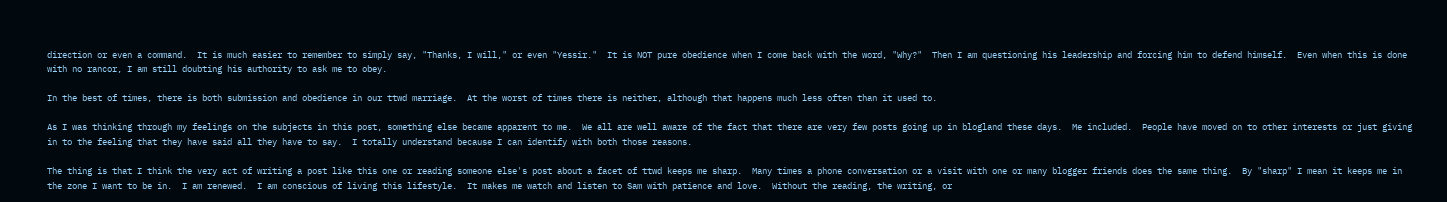direction or even a command.  It is much easier to remember to simply say, "Thanks, I will," or even "Yessir."  It is NOT pure obedience when I come back with the word, "Why?"  Then I am questioning his leadership and forcing him to defend himself.  Even when this is done with no rancor, I am still doubting his authority to ask me to obey.

In the best of times, there is both submission and obedience in our ttwd marriage.  At the worst of times there is neither, although that happens much less often than it used to.

As I was thinking through my feelings on the subjects in this post, something else became apparent to me.  We all are well aware of the fact that there are very few posts going up in blogland these days.  Me included.  People have moved on to other interests or just giving in to the feeling that they have said all they have to say.  I totally understand because I can identify with both those reasons.

The thing is that I think the very act of writing a post like this one or reading someone else's post about a facet of ttwd keeps me sharp.  Many times a phone conversation or a visit with one or many blogger friends does the same thing.  By "sharp" I mean it keeps me in the zone I want to be in.  I am renewed.  I am conscious of living this lifestyle.  It makes me watch and listen to Sam with patience and love.  Without the reading, the writing, or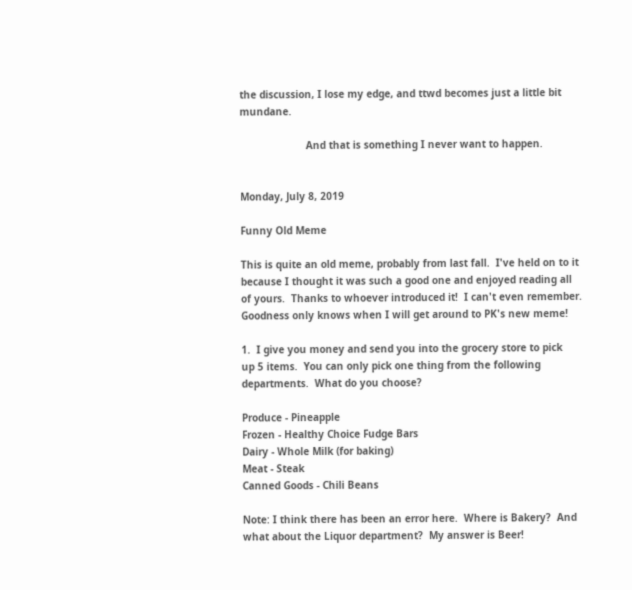the discussion, I lose my edge, and ttwd becomes just a little bit mundane.

                      And that is something I never want to happen.


Monday, July 8, 2019

Funny Old Meme

This is quite an old meme, probably from last fall.  I've held on to it because I thought it was such a good one and enjoyed reading all of yours.  Thanks to whoever introduced it!  I can't even remember.  Goodness only knows when I will get around to PK's new meme!

1.  I give you money and send you into the grocery store to pick
up 5 items.  You can only pick one thing from the following departments.  What do you choose?

Produce - Pineapple
Frozen - Healthy Choice Fudge Bars
Dairy - Whole Milk (for baking)
Meat - Steak
Canned Goods - Chili Beans

Note: I think there has been an error here.  Where is Bakery?  And what about the Liquor department?  My answer is Beer!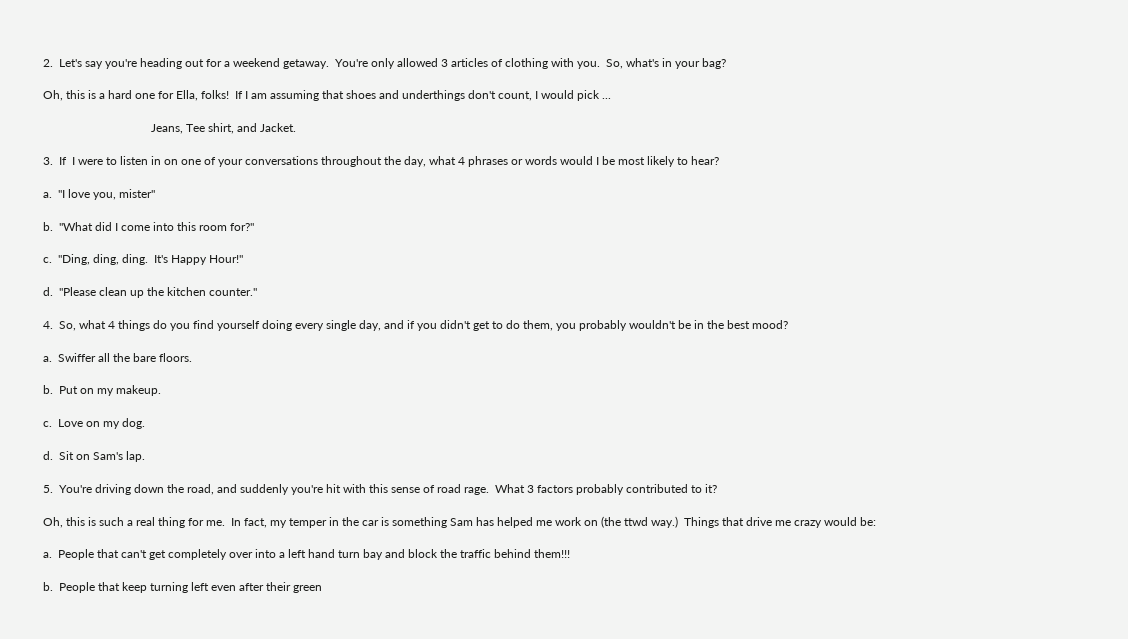2.  Let's say you're heading out for a weekend getaway.  You're only allowed 3 articles of clothing with you.  So, what's in your bag?

Oh, this is a hard one for Ella, folks!  If I am assuming that shoes and underthings don't count, I would pick ...

                                    Jeans, Tee shirt, and Jacket.

3.  If  I were to listen in on one of your conversations throughout the day, what 4 phrases or words would I be most likely to hear?

a.  "I love you, mister"

b.  "What did I come into this room for?"

c.  "Ding, ding, ding.  It's Happy Hour!"

d.  "Please clean up the kitchen counter."

4.  So, what 4 things do you find yourself doing every single day, and if you didn't get to do them, you probably wouldn't be in the best mood?

a.  Swiffer all the bare floors.

b.  Put on my makeup.

c.  Love on my dog.

d.  Sit on Sam's lap.

5.  You're driving down the road, and suddenly you're hit with this sense of road rage.  What 3 factors probably contributed to it?

Oh, this is such a real thing for me.  In fact, my temper in the car is something Sam has helped me work on (the ttwd way.)  Things that drive me crazy would be:

a.  People that can't get completely over into a left hand turn bay and block the traffic behind them!!!

b.  People that keep turning left even after their green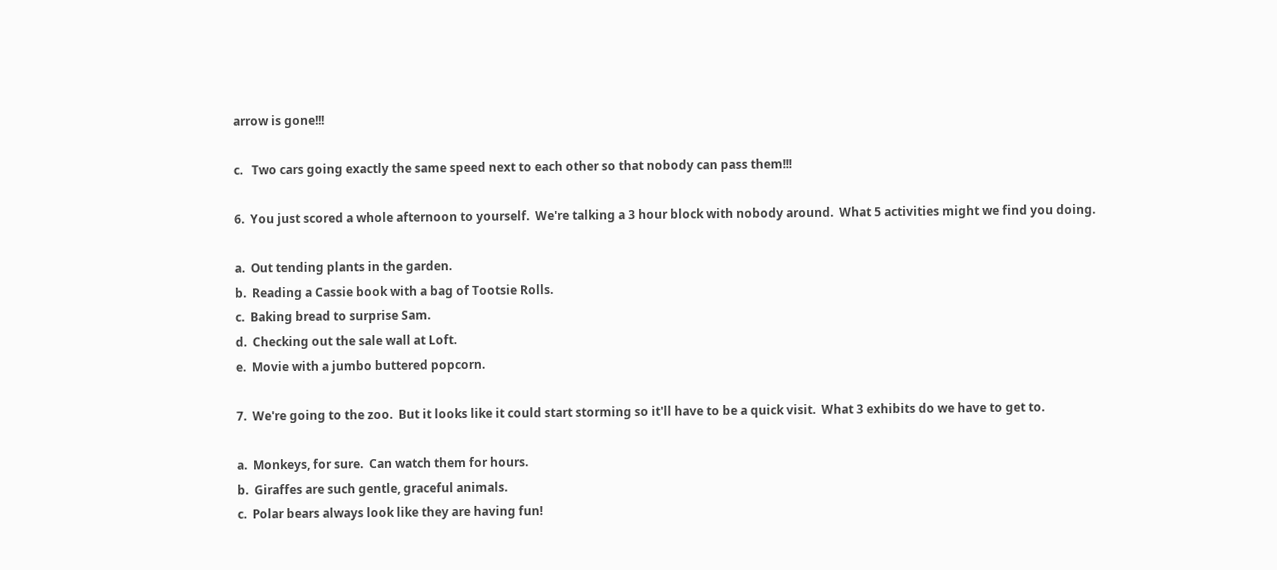arrow is gone!!!

c.   Two cars going exactly the same speed next to each other so that nobody can pass them!!!

6.  You just scored a whole afternoon to yourself.  We're talking a 3 hour block with nobody around.  What 5 activities might we find you doing.

a.  Out tending plants in the garden.
b.  Reading a Cassie book with a bag of Tootsie Rolls.
c.  Baking bread to surprise Sam.
d.  Checking out the sale wall at Loft.
e.  Movie with a jumbo buttered popcorn.

7.  We're going to the zoo.  But it looks like it could start storming so it'll have to be a quick visit.  What 3 exhibits do we have to get to.

a.  Monkeys, for sure.  Can watch them for hours.
b.  Giraffes are such gentle, graceful animals.
c.  Polar bears always look like they are having fun!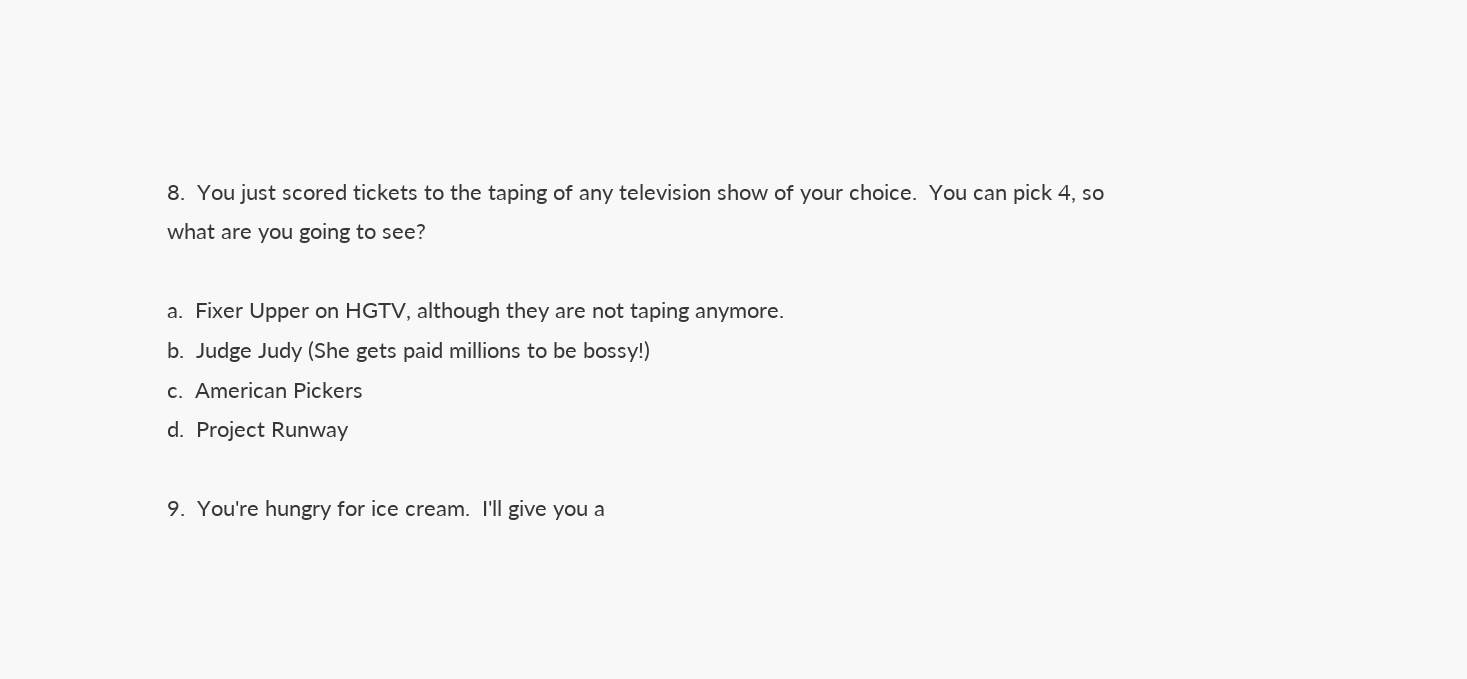8.  You just scored tickets to the taping of any television show of your choice.  You can pick 4, so what are you going to see?

a.  Fixer Upper on HGTV, although they are not taping anymore.
b.  Judge Judy (She gets paid millions to be bossy!)
c.  American Pickers
d.  Project Runway

9.  You're hungry for ice cream.  I'll give you a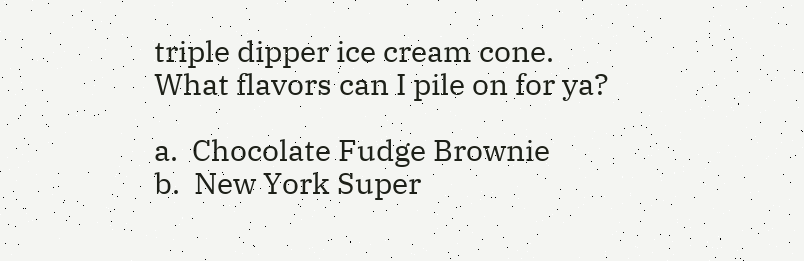triple dipper ice cream cone.  What flavors can I pile on for ya?

a.  Chocolate Fudge Brownie
b.  New York Super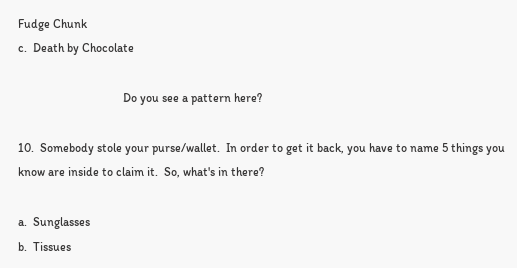Fudge Chunk
c.  Death by Chocolate

                                   Do you see a pattern here?

10.  Somebody stole your purse/wallet.  In order to get it back, you have to name 5 things you know are inside to claim it.  So, what's in there?

a.  Sunglasses
b.  Tissues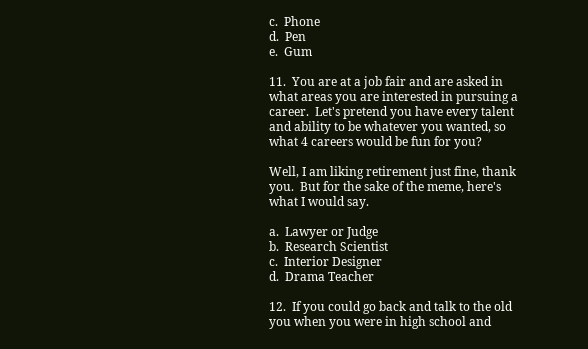c.  Phone
d.  Pen
e.  Gum

11.  You are at a job fair and are asked in what areas you are interested in pursuing a career.  Let's pretend you have every talent and ability to be whatever you wanted, so what 4 careers would be fun for you?

Well, I am liking retirement just fine, thank you.  But for the sake of the meme, here's what I would say.

a.  Lawyer or Judge
b.  Research Scientist
c.  Interior Designer
d.  Drama Teacher

12.  If you could go back and talk to the old you when you were in high school and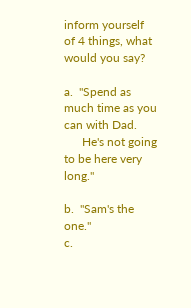inform yourself of 4 things, what would you say?

a.  "Spend as much time as you can with Dad.
      He's not going to be here very long."

b.  "Sam's the one."
c.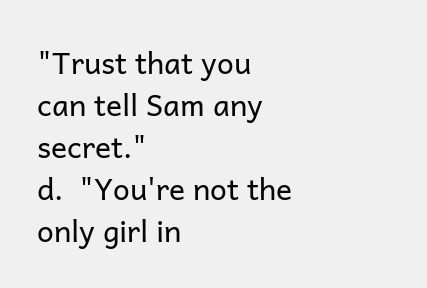"Trust that you can tell Sam any secret."
d.  "You're not the only girl in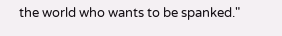the world who wants to be spanked."